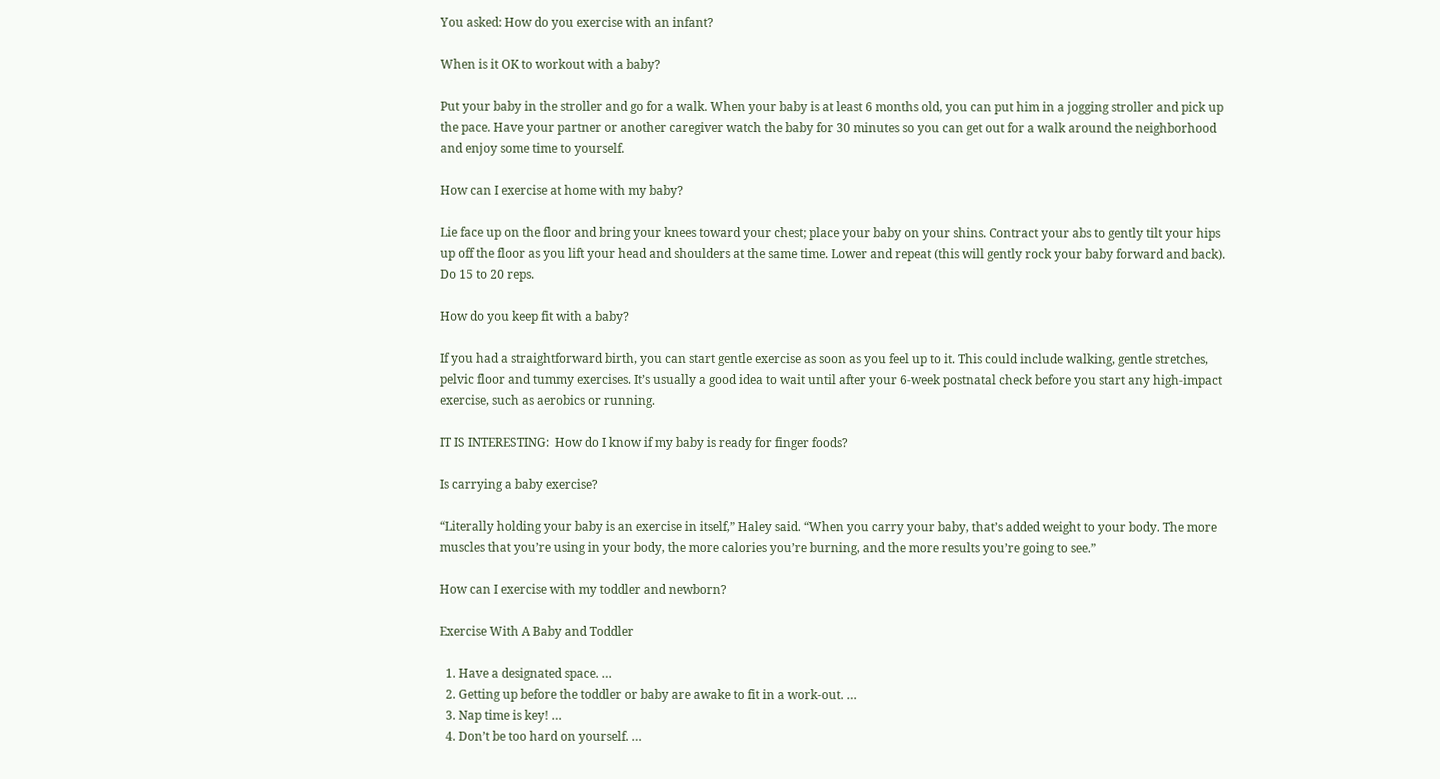You asked: How do you exercise with an infant?

When is it OK to workout with a baby?

Put your baby in the stroller and go for a walk. When your baby is at least 6 months old, you can put him in a jogging stroller and pick up the pace. Have your partner or another caregiver watch the baby for 30 minutes so you can get out for a walk around the neighborhood and enjoy some time to yourself.

How can I exercise at home with my baby?

Lie face up on the floor and bring your knees toward your chest; place your baby on your shins. Contract your abs to gently tilt your hips up off the floor as you lift your head and shoulders at the same time. Lower and repeat (this will gently rock your baby forward and back). Do 15 to 20 reps.

How do you keep fit with a baby?

If you had a straightforward birth, you can start gentle exercise as soon as you feel up to it. This could include walking, gentle stretches, pelvic floor and tummy exercises. It’s usually a good idea to wait until after your 6-week postnatal check before you start any high-impact exercise, such as aerobics or running.

IT IS INTERESTING:  How do I know if my baby is ready for finger foods?

Is carrying a baby exercise?

“Literally holding your baby is an exercise in itself,” Haley said. “When you carry your baby, that’s added weight to your body. The more muscles that you’re using in your body, the more calories you’re burning, and the more results you’re going to see.”

How can I exercise with my toddler and newborn?

Exercise With A Baby and Toddler

  1. Have a designated space. …
  2. Getting up before the toddler or baby are awake to fit in a work-out. …
  3. Nap time is key! …
  4. Don’t be too hard on yourself. …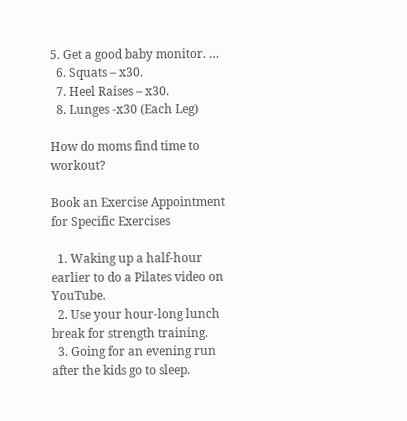5. Get a good baby monitor. …
  6. Squats – x30.
  7. Heel Raises – x30.
  8. Lunges -x30 (Each Leg)

How do moms find time to workout?

Book an Exercise Appointment for Specific Exercises

  1. Waking up a half-hour earlier to do a Pilates video on YouTube.
  2. Use your hour-long lunch break for strength training.
  3. Going for an evening run after the kids go to sleep.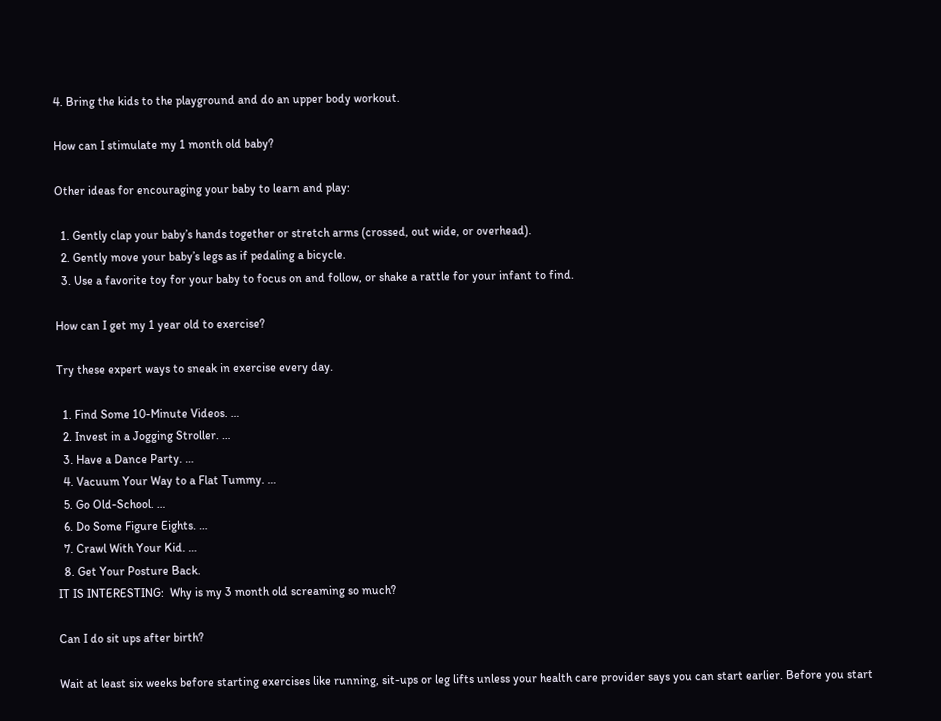4. Bring the kids to the playground and do an upper body workout.

How can I stimulate my 1 month old baby?

Other ideas for encouraging your baby to learn and play:

  1. Gently clap your baby’s hands together or stretch arms (crossed, out wide, or overhead).
  2. Gently move your baby’s legs as if pedaling a bicycle.
  3. Use a favorite toy for your baby to focus on and follow, or shake a rattle for your infant to find.

How can I get my 1 year old to exercise?

Try these expert ways to sneak in exercise every day.

  1. Find Some 10-Minute Videos. …
  2. Invest in a Jogging Stroller. …
  3. Have a Dance Party. …
  4. Vacuum Your Way to a Flat Tummy. …
  5. Go Old-School. …
  6. Do Some Figure Eights. …
  7. Crawl With Your Kid. …
  8. Get Your Posture Back.
IT IS INTERESTING:  Why is my 3 month old screaming so much?

Can I do sit ups after birth?

Wait at least six weeks before starting exercises like running, sit-ups or leg lifts unless your health care provider says you can start earlier. Before you start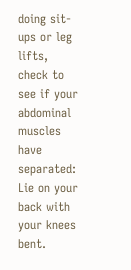doing sit-ups or leg lifts, check to see if your abdominal muscles have separated: Lie on your back with your knees bent.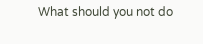What should you not do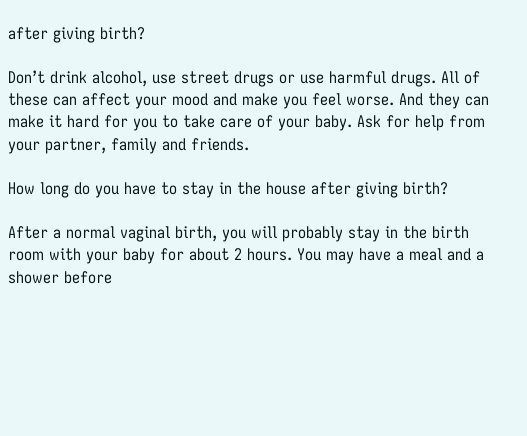after giving birth?

Don’t drink alcohol, use street drugs or use harmful drugs. All of these can affect your mood and make you feel worse. And they can make it hard for you to take care of your baby. Ask for help from your partner, family and friends.

How long do you have to stay in the house after giving birth?

After a normal vaginal birth, you will probably stay in the birth room with your baby for about 2 hours. You may have a meal and a shower before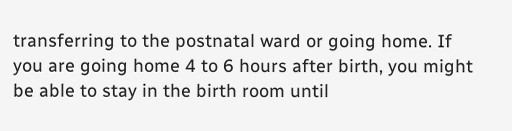transferring to the postnatal ward or going home. If you are going home 4 to 6 hours after birth, you might be able to stay in the birth room until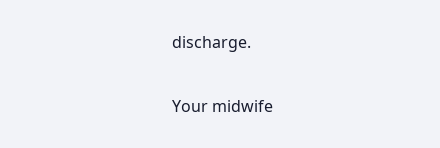discharge.

Your midwife